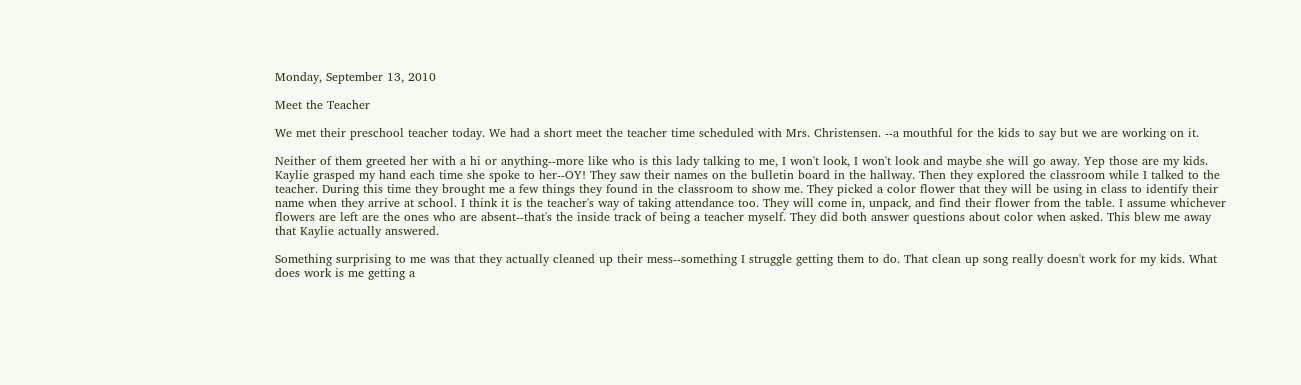Monday, September 13, 2010

Meet the Teacher

We met their preschool teacher today. We had a short meet the teacher time scheduled with Mrs. Christensen. --a mouthful for the kids to say but we are working on it.

Neither of them greeted her with a hi or anything--more like who is this lady talking to me, I won't look, I won't look and maybe she will go away. Yep those are my kids. Kaylie grasped my hand each time she spoke to her--OY! They saw their names on the bulletin board in the hallway. Then they explored the classroom while I talked to the teacher. During this time they brought me a few things they found in the classroom to show me. They picked a color flower that they will be using in class to identify their name when they arrive at school. I think it is the teacher's way of taking attendance too. They will come in, unpack, and find their flower from the table. I assume whichever flowers are left are the ones who are absent--that's the inside track of being a teacher myself. They did both answer questions about color when asked. This blew me away that Kaylie actually answered.

Something surprising to me was that they actually cleaned up their mess--something I struggle getting them to do. That clean up song really doesn't work for my kids. What does work is me getting a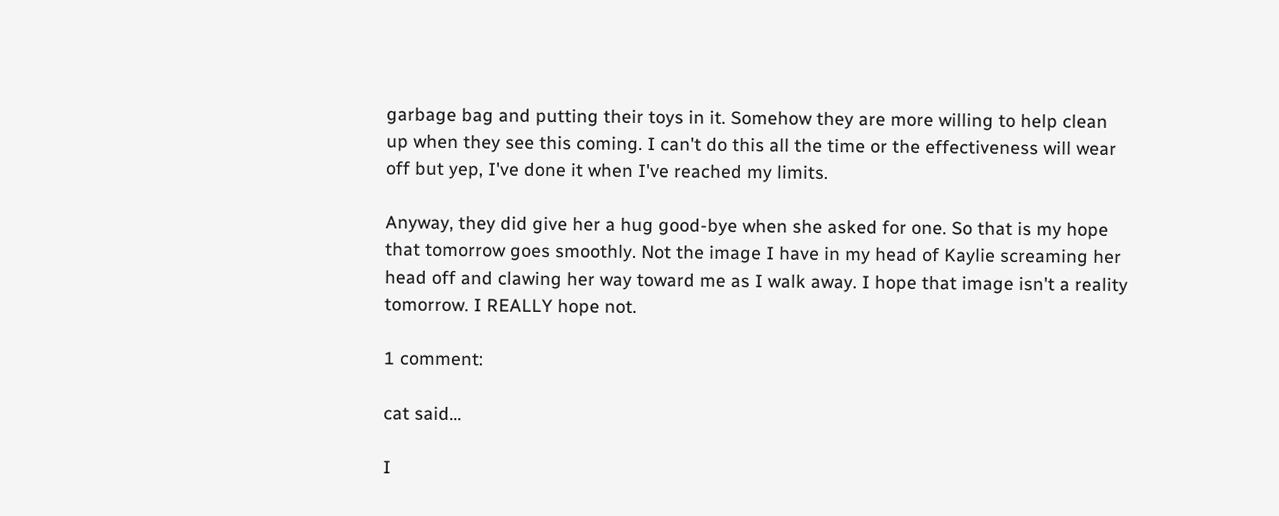garbage bag and putting their toys in it. Somehow they are more willing to help clean up when they see this coming. I can't do this all the time or the effectiveness will wear off but yep, I've done it when I've reached my limits.

Anyway, they did give her a hug good-bye when she asked for one. So that is my hope that tomorrow goes smoothly. Not the image I have in my head of Kaylie screaming her head off and clawing her way toward me as I walk away. I hope that image isn't a reality tomorrow. I REALLY hope not.

1 comment:

cat said...

I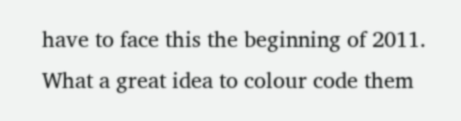have to face this the beginning of 2011. What a great idea to colour code them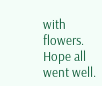with flowers. Hope all went well.